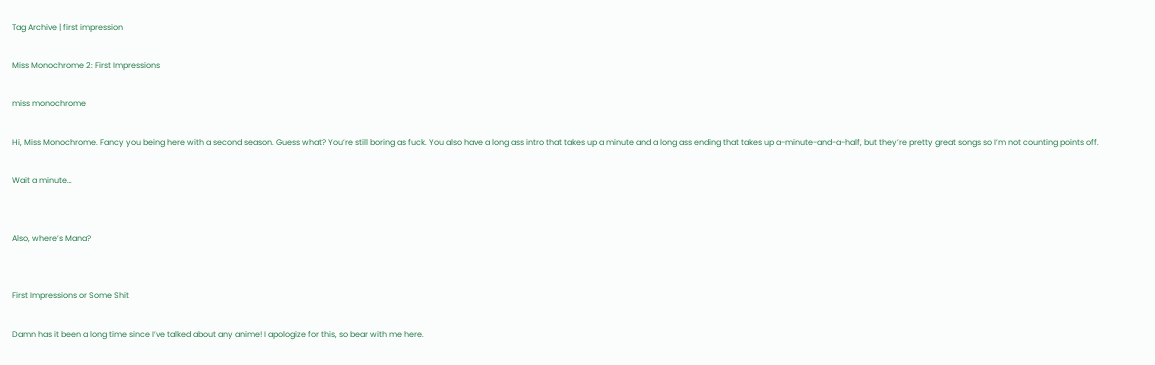Tag Archive | first impression

Miss Monochrome 2: First Impressions

miss monochrome

Hi, Miss Monochrome. Fancy you being here with a second season. Guess what? You’re still boring as fuck. You also have a long ass intro that takes up a minute and a long ass ending that takes up a-minute-and-a-half, but they’re pretty great songs so I’m not counting points off.

Wait a minute…


Also, where’s Mana?


First Impressions or Some Shit

Damn has it been a long time since I’ve talked about any anime! I apologize for this, so bear with me here.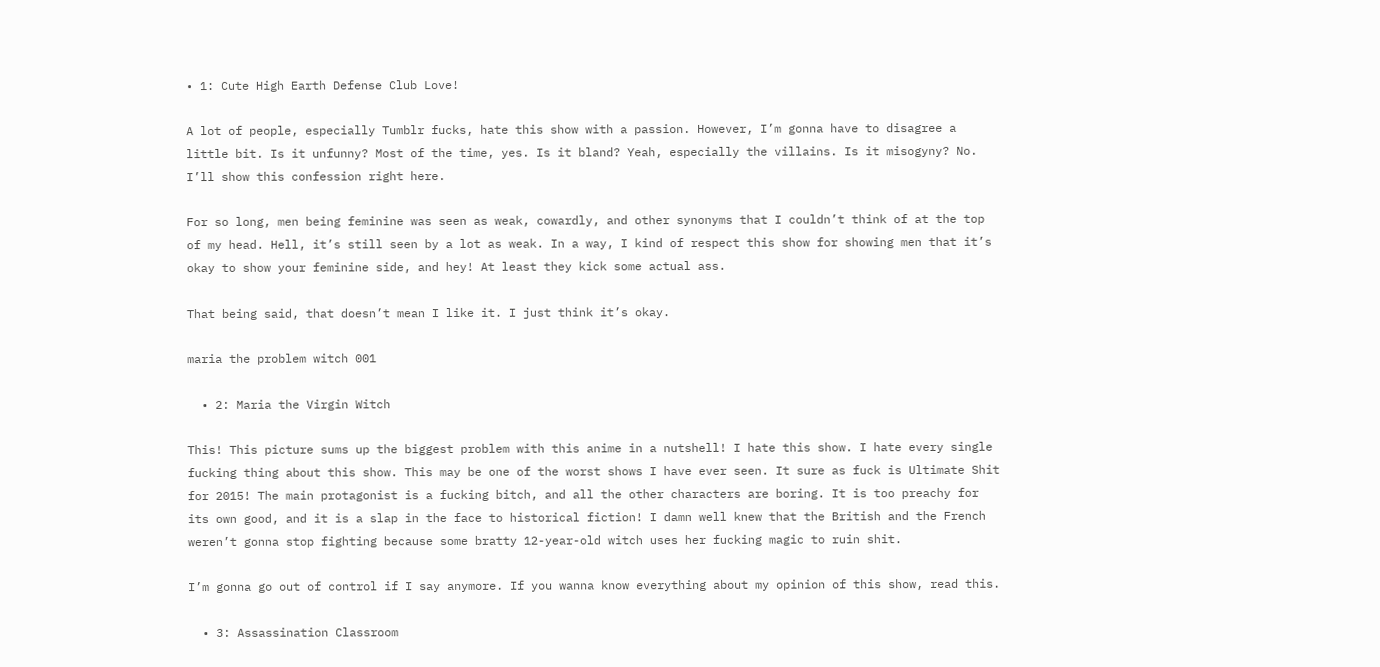• 1: Cute High Earth Defense Club Love!

A lot of people, especially Tumblr fucks, hate this show with a passion. However, I’m gonna have to disagree a little bit. Is it unfunny? Most of the time, yes. Is it bland? Yeah, especially the villains. Is it misogyny? No. I’ll show this confession right here.

For so long, men being feminine was seen as weak, cowardly, and other synonyms that I couldn’t think of at the top of my head. Hell, it’s still seen by a lot as weak. In a way, I kind of respect this show for showing men that it’s okay to show your feminine side, and hey! At least they kick some actual ass.

That being said, that doesn’t mean I like it. I just think it’s okay.

maria the problem witch 001

  • 2: Maria the Virgin Witch

This! This picture sums up the biggest problem with this anime in a nutshell! I hate this show. I hate every single fucking thing about this show. This may be one of the worst shows I have ever seen. It sure as fuck is Ultimate Shit for 2015! The main protagonist is a fucking bitch, and all the other characters are boring. It is too preachy for its own good, and it is a slap in the face to historical fiction! I damn well knew that the British and the French weren’t gonna stop fighting because some bratty 12-year-old witch uses her fucking magic to ruin shit.

I’m gonna go out of control if I say anymore. If you wanna know everything about my opinion of this show, read this.

  • 3: Assassination Classroom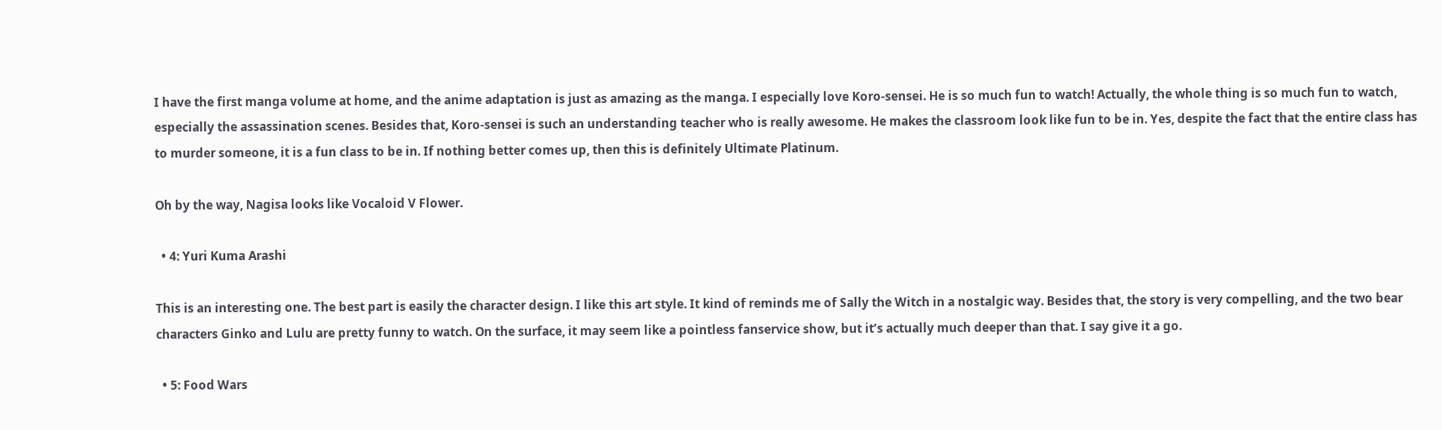I have the first manga volume at home, and the anime adaptation is just as amazing as the manga. I especially love Koro-sensei. He is so much fun to watch! Actually, the whole thing is so much fun to watch, especially the assassination scenes. Besides that, Koro-sensei is such an understanding teacher who is really awesome. He makes the classroom look like fun to be in. Yes, despite the fact that the entire class has to murder someone, it is a fun class to be in. If nothing better comes up, then this is definitely Ultimate Platinum.

Oh by the way, Nagisa looks like Vocaloid V Flower.

  • 4: Yuri Kuma Arashi

This is an interesting one. The best part is easily the character design. I like this art style. It kind of reminds me of Sally the Witch in a nostalgic way. Besides that, the story is very compelling, and the two bear characters Ginko and Lulu are pretty funny to watch. On the surface, it may seem like a pointless fanservice show, but it’s actually much deeper than that. I say give it a go.

  • 5: Food Wars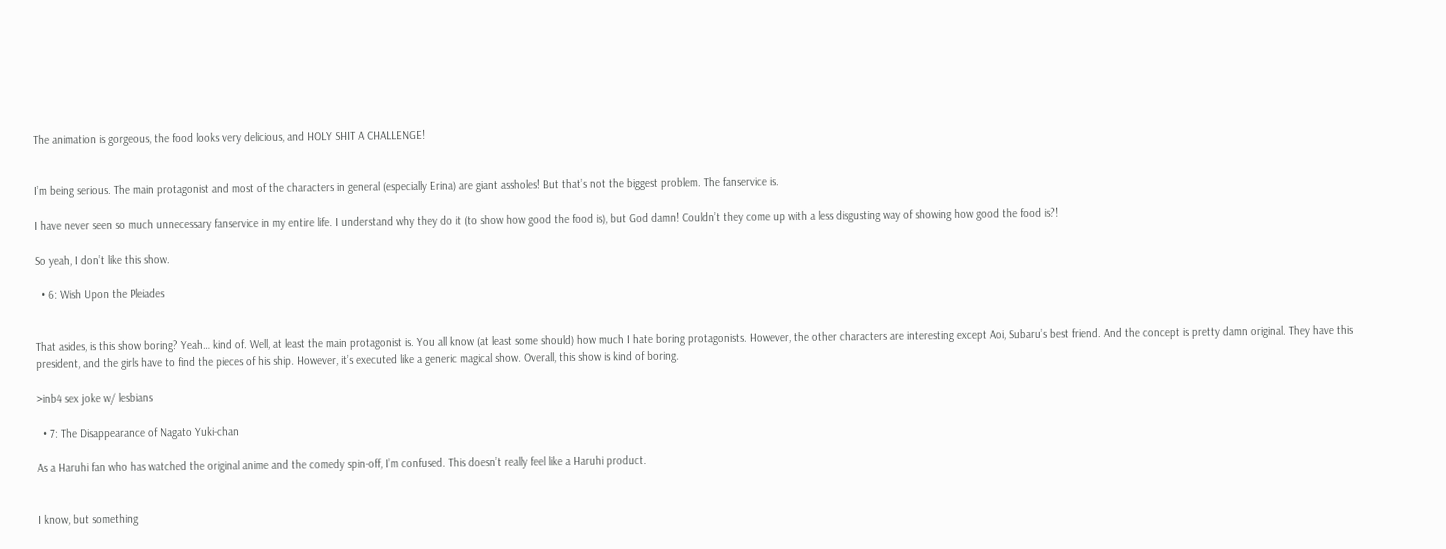The animation is gorgeous, the food looks very delicious, and HOLY SHIT A CHALLENGE!


I’m being serious. The main protagonist and most of the characters in general (especially Erina) are giant assholes! But that’s not the biggest problem. The fanservice is.

I have never seen so much unnecessary fanservice in my entire life. I understand why they do it (to show how good the food is), but God damn! Couldn’t they come up with a less disgusting way of showing how good the food is?!

So yeah, I don’t like this show.

  • 6: Wish Upon the Pleiades


That asides, is this show boring? Yeah… kind of. Well, at least the main protagonist is. You all know (at least some should) how much I hate boring protagonists. However, the other characters are interesting except Aoi, Subaru’s best friend. And the concept is pretty damn original. They have this president, and the girls have to find the pieces of his ship. However, it’s executed like a generic magical show. Overall, this show is kind of boring.

>inb4 sex joke w/ lesbians

  • 7: The Disappearance of Nagato Yuki-chan

As a Haruhi fan who has watched the original anime and the comedy spin-off, I’m confused. This doesn’t really feel like a Haruhi product.


I know, but something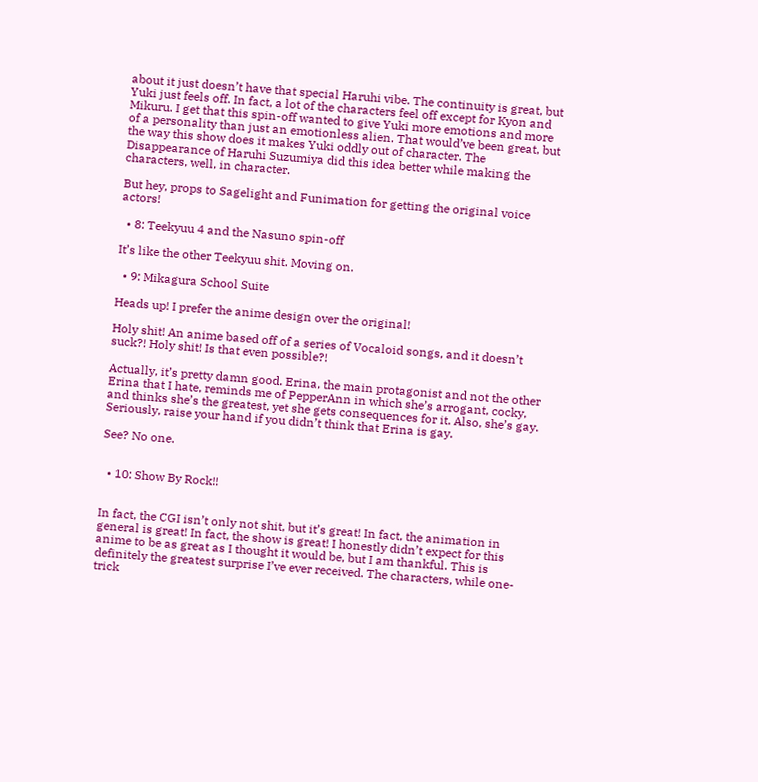about it just doesn’t have that special Haruhi vibe. The continuity is great, but Yuki just feels off. In fact, a lot of the characters feel off except for Kyon and Mikuru. I get that this spin-off wanted to give Yuki more emotions and more of a personality than just an emotionless alien. That would’ve been great, but the way this show does it makes Yuki oddly out of character. The Disappearance of Haruhi Suzumiya did this idea better while making the characters, well, in character.

But hey, props to Sagelight and Funimation for getting the original voice actors!

  • 8: Teekyuu 4 and the Nasuno spin-off

It’s like the other Teekyuu shit. Moving on.

  • 9: Mikagura School Suite

Heads up! I prefer the anime design over the original!

Holy shit! An anime based off of a series of Vocaloid songs, and it doesn’t suck?! Holy shit! Is that even possible?!

Actually, it’s pretty damn good. Erina, the main protagonist and not the other Erina that I hate, reminds me of PepperAnn in which she’s arrogant, cocky, and thinks she’s the greatest, yet she gets consequences for it. Also, she’s gay. Seriously, raise your hand if you didn’t think that Erina is gay.

See? No one.


  • 10: Show By Rock!!


In fact, the CGI isn’t only not shit, but it’s great! In fact, the animation in general is great! In fact, the show is great! I honestly didn’t expect for this anime to be as great as I thought it would be, but I am thankful. This is definitely the greatest surprise I’ve ever received. The characters, while one-trick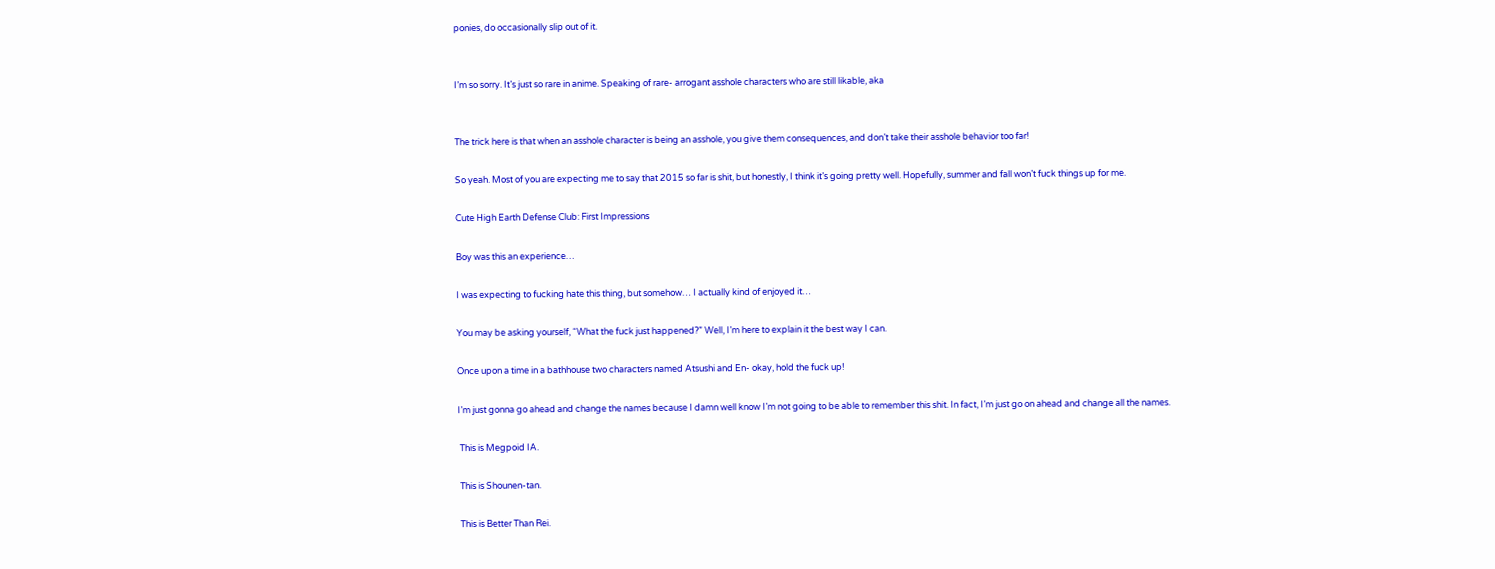ponies, do occasionally slip out of it.


I’m so sorry. It’s just so rare in anime. Speaking of rare- arrogant asshole characters who are still likable, aka


The trick here is that when an asshole character is being an asshole, you give them consequences, and don’t take their asshole behavior too far!

So yeah. Most of you are expecting me to say that 2015 so far is shit, but honestly, I think it’s going pretty well. Hopefully, summer and fall won’t fuck things up for me.

Cute High Earth Defense Club: First Impressions

Boy was this an experience…

I was expecting to fucking hate this thing, but somehow… I actually kind of enjoyed it…

You may be asking yourself, “What the fuck just happened?” Well, I’m here to explain it the best way I can.

Once upon a time in a bathhouse two characters named Atsushi and En- okay, hold the fuck up!

I’m just gonna go ahead and change the names because I damn well know I’m not going to be able to remember this shit. In fact, I’m just go on ahead and change all the names.

 This is Megpoid IA.

 This is Shounen-tan.

 This is Better Than Rei.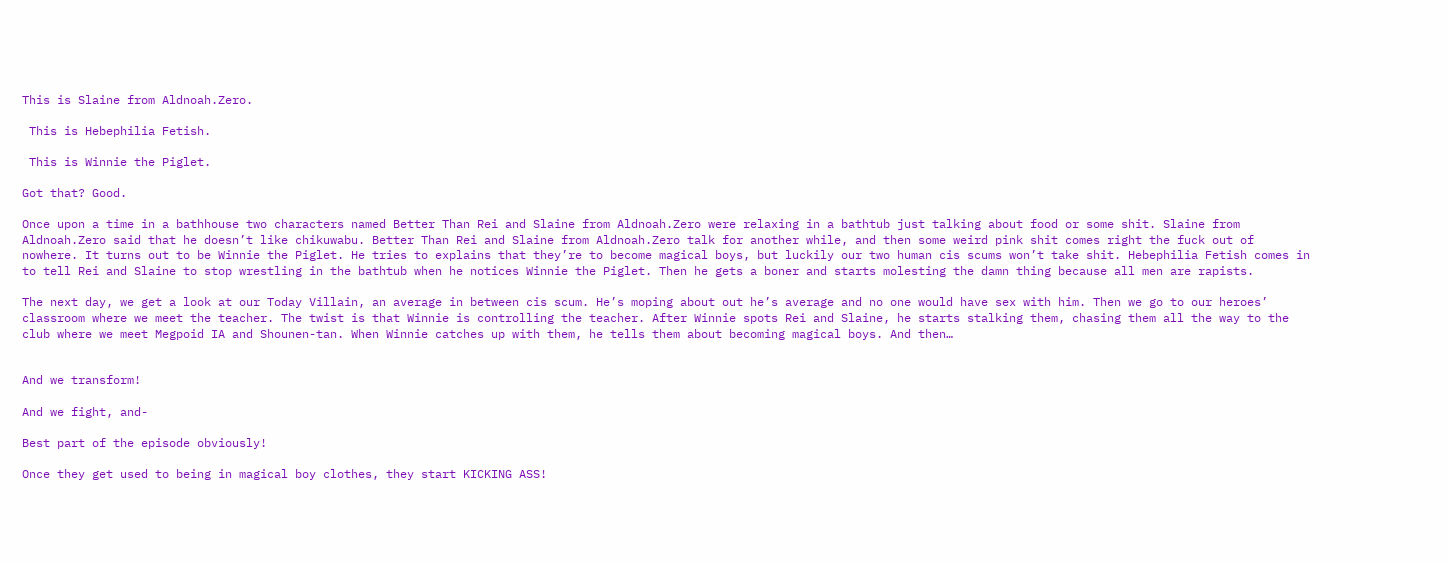This is Slaine from Aldnoah.Zero.

 This is Hebephilia Fetish.

 This is Winnie the Piglet.

Got that? Good.

Once upon a time in a bathhouse two characters named Better Than Rei and Slaine from Aldnoah.Zero were relaxing in a bathtub just talking about food or some shit. Slaine from Aldnoah.Zero said that he doesn’t like chikuwabu. Better Than Rei and Slaine from Aldnoah.Zero talk for another while, and then some weird pink shit comes right the fuck out of nowhere. It turns out to be Winnie the Piglet. He tries to explains that they’re to become magical boys, but luckily our two human cis scums won’t take shit. Hebephilia Fetish comes in to tell Rei and Slaine to stop wrestling in the bathtub when he notices Winnie the Piglet. Then he gets a boner and starts molesting the damn thing because all men are rapists.

The next day, we get a look at our Today Villain, an average in between cis scum. He’s moping about out he’s average and no one would have sex with him. Then we go to our heroes’ classroom where we meet the teacher. The twist is that Winnie is controlling the teacher. After Winnie spots Rei and Slaine, he starts stalking them, chasing them all the way to the club where we meet Megpoid IA and Shounen-tan. When Winnie catches up with them, he tells them about becoming magical boys. And then…


And we transform!

And we fight, and-

Best part of the episode obviously!

Once they get used to being in magical boy clothes, they start KICKING ASS!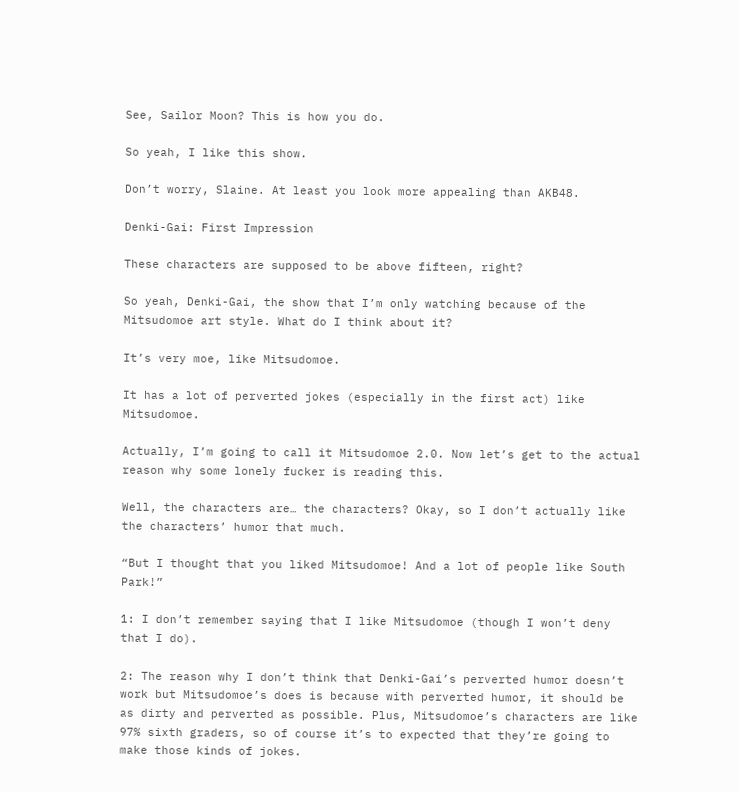See, Sailor Moon? This is how you do.

So yeah, I like this show.

Don’t worry, Slaine. At least you look more appealing than AKB48.

Denki-Gai: First Impression

These characters are supposed to be above fifteen, right?

So yeah, Denki-Gai, the show that I’m only watching because of the Mitsudomoe art style. What do I think about it?

It’s very moe, like Mitsudomoe.

It has a lot of perverted jokes (especially in the first act) like Mitsudomoe.

Actually, I’m going to call it Mitsudomoe 2.0. Now let’s get to the actual reason why some lonely fucker is reading this.

Well, the characters are… the characters? Okay, so I don’t actually like the characters’ humor that much.

“But I thought that you liked Mitsudomoe! And a lot of people like South Park!”

1: I don’t remember saying that I like Mitsudomoe (though I won’t deny that I do).

2: The reason why I don’t think that Denki-Gai’s perverted humor doesn’t work but Mitsudomoe’s does is because with perverted humor, it should be as dirty and perverted as possible. Plus, Mitsudomoe’s characters are like 97% sixth graders, so of course it’s to expected that they’re going to make those kinds of jokes.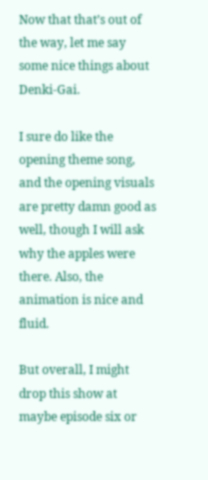Now that that’s out of the way, let me say some nice things about Denki-Gai.

I sure do like the opening theme song, and the opening visuals are pretty damn good as well, though I will ask why the apples were there. Also, the animation is nice and fluid.

But overall, I might drop this show at maybe episode six or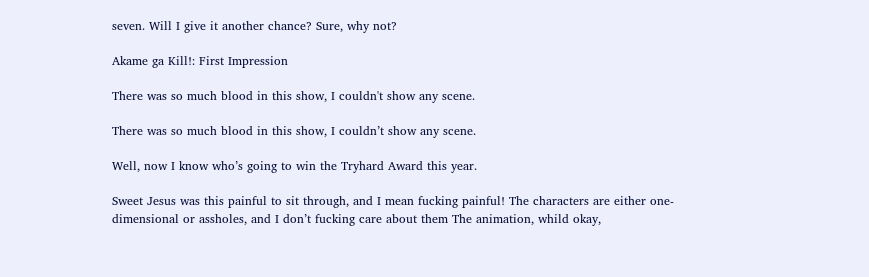seven. Will I give it another chance? Sure, why not?

Akame ga Kill!: First Impression

There was so much blood in this show, I couldn't show any scene.

There was so much blood in this show, I couldn’t show any scene.

Well, now I know who’s going to win the Tryhard Award this year.

Sweet Jesus was this painful to sit through, and I mean fucking painful! The characters are either one-dimensional or assholes, and I don’t fucking care about them The animation, whild okay,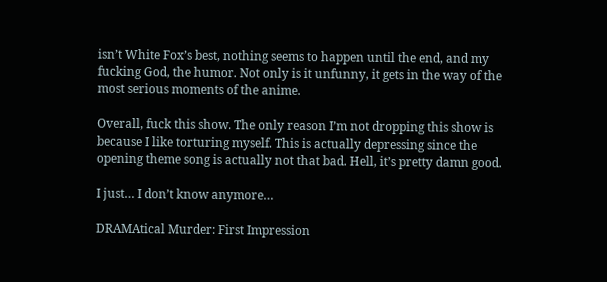isn’t White Fox’s best, nothing seems to happen until the end, and my fucking God, the humor. Not only is it unfunny, it gets in the way of the most serious moments of the anime.

Overall, fuck this show. The only reason I’m not dropping this show is because I like torturing myself. This is actually depressing since the opening theme song is actually not that bad. Hell, it’s pretty damn good.

I just… I don’t know anymore…

DRAMAtical Murder: First Impression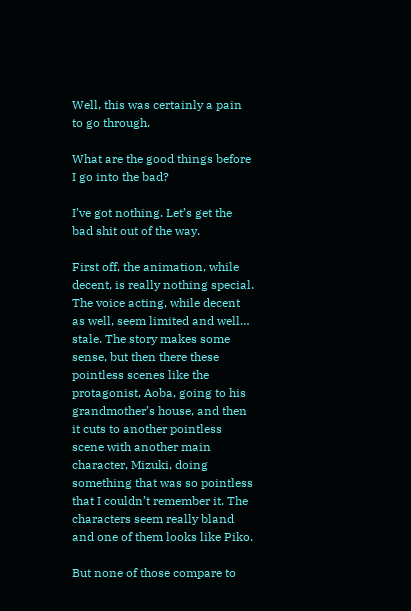Well, this was certainly a pain to go through.

What are the good things before I go into the bad?

I’ve got nothing. Let’s get the bad shit out of the way.

First off, the animation, while decent, is really nothing special. The voice acting, while decent as well, seem limited and well… stale. The story makes some sense, but then there these pointless scenes like the protagonist, Aoba, going to his grandmother’s house, and then it cuts to another pointless scene with another main character, Mizuki, doing something that was so pointless that I couldn’t remember it. The characters seem really bland and one of them looks like Piko.

But none of those compare to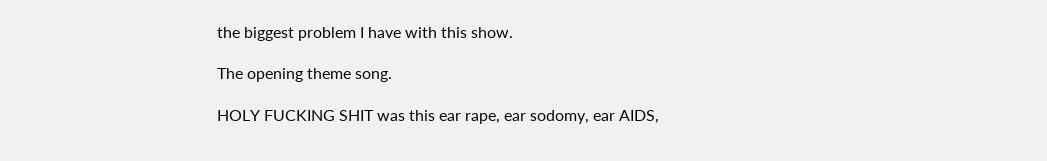the biggest problem I have with this show.

The opening theme song.

HOLY FUCKING SHIT was this ear rape, ear sodomy, ear AIDS,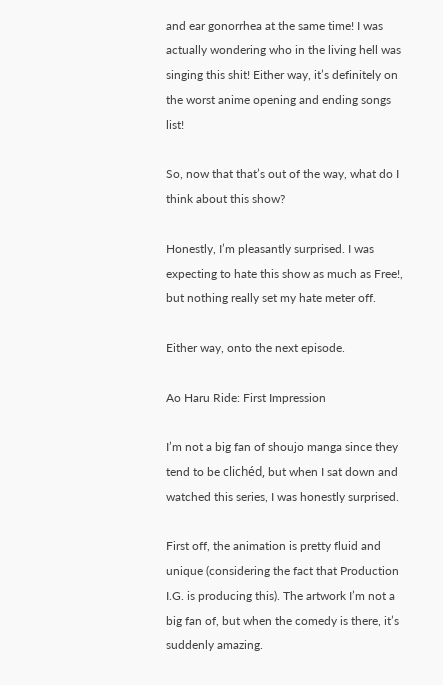and ear gonorrhea at the same time! I was actually wondering who in the living hell was singing this shit! Either way, it’s definitely on the worst anime opening and ending songs list!

So, now that that’s out of the way, what do I think about this show?

Honestly, I’m pleasantly surprised. I was expecting to hate this show as much as Free!, but nothing really set my hate meter off.

Either way, onto the next episode.

Ao Haru Ride: First Impression

I’m not a big fan of shoujo manga since they tend to be clichéd, but when I sat down and watched this series, I was honestly surprised.

First off, the animation is pretty fluid and unique (considering the fact that Production I.G. is producing this). The artwork I’m not a big fan of, but when the comedy is there, it’s suddenly amazing.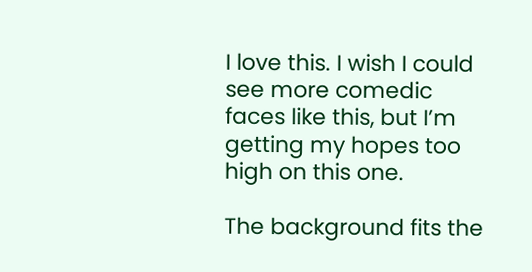I love this. I wish I could see more comedic faces like this, but I’m getting my hopes too high on this one.

The background fits the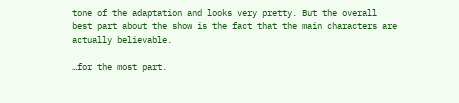tone of the adaptation and looks very pretty. But the overall best part about the show is the fact that the main characters are actually believable.

…for the most part.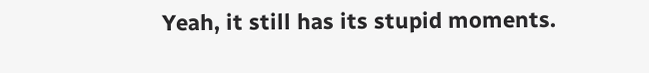Yeah, it still has its stupid moments.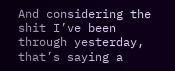And considering the shit I’ve been through yesterday, that’s saying a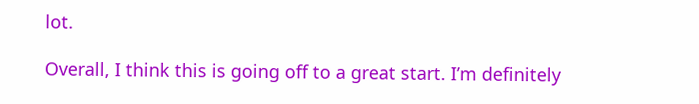lot.

Overall, I think this is going off to a great start. I’m definitely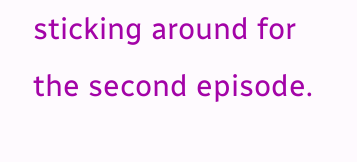sticking around for the second episode.